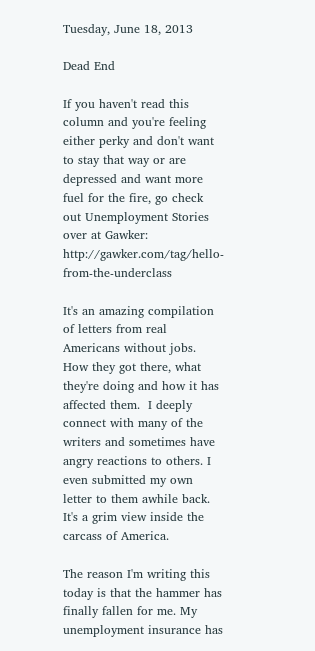Tuesday, June 18, 2013

Dead End

If you haven't read this column and you're feeling either perky and don't want to stay that way or are depressed and want more fuel for the fire, go check out Unemployment Stories over at Gawker:  http://gawker.com/tag/hello-from-the-underclass

It's an amazing compilation of letters from real Americans without jobs. How they got there, what they're doing and how it has affected them.  I deeply connect with many of the writers and sometimes have angry reactions to others. I even submitted my own letter to them awhile back. It's a grim view inside the carcass of America.

The reason I'm writing this today is that the hammer has finally fallen for me. My unemployment insurance has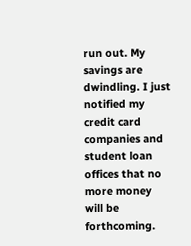run out. My savings are dwindling. I just notified my credit card companies and student loan offices that no more money will be forthcoming.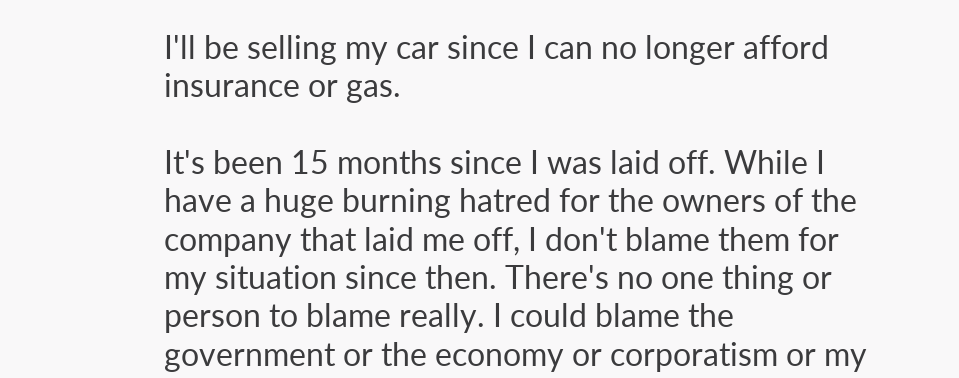I'll be selling my car since I can no longer afford insurance or gas.

It's been 15 months since I was laid off. While I have a huge burning hatred for the owners of the company that laid me off, I don't blame them for my situation since then. There's no one thing or person to blame really. I could blame the government or the economy or corporatism or my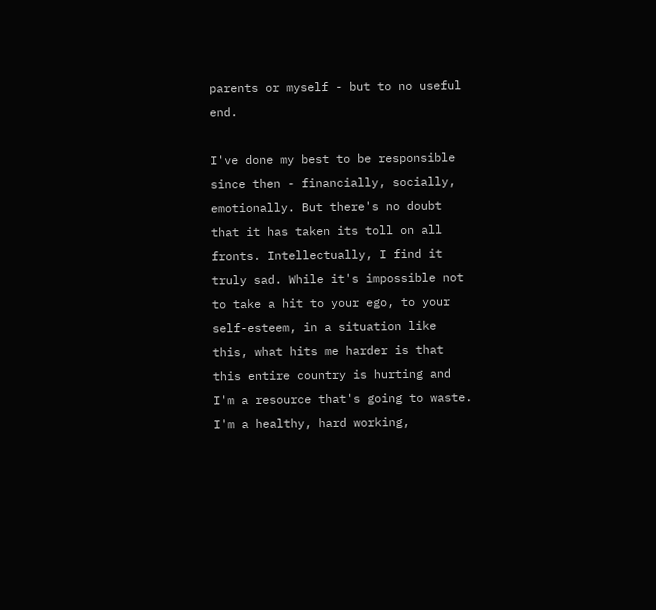parents or myself - but to no useful end.

I've done my best to be responsible since then - financially, socially, emotionally. But there's no doubt that it has taken its toll on all fronts. Intellectually, I find it truly sad. While it's impossible not to take a hit to your ego, to your self-esteem, in a situation like this, what hits me harder is that this entire country is hurting and I'm a resource that's going to waste. I'm a healthy, hard working,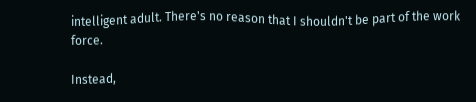intelligent adult. There's no reason that I shouldn't be part of the work force.

Instead,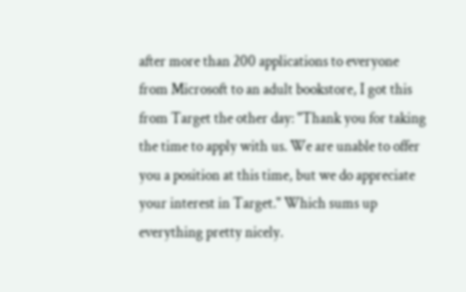after more than 200 applications to everyone from Microsoft to an adult bookstore, I got this from Target the other day: "Thank you for taking the time to apply with us. We are unable to offer you a position at this time, but we do appreciate your interest in Target." Which sums up everything pretty nicely.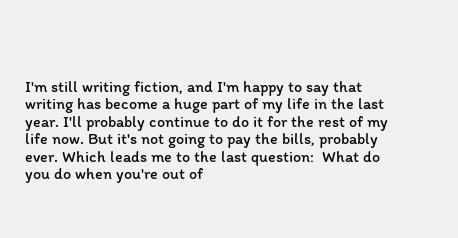I'm still writing fiction, and I'm happy to say that writing has become a huge part of my life in the last year. I'll probably continue to do it for the rest of my life now. But it's not going to pay the bills, probably ever. Which leads me to the last question:  What do you do when you're out of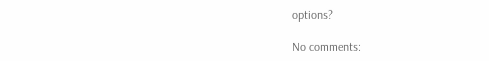options?

No comments: